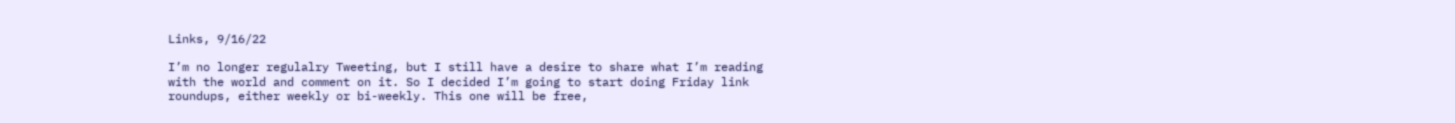Links, 9/16/22

I’m no longer regulalry Tweeting, but I still have a desire to share what I’m reading with the world and comment on it. So I decided I’m going to start doing Friday link roundups, either weekly or bi-weekly. This one will be free,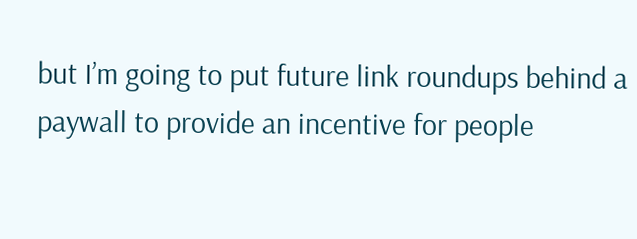but I’m going to put future link roundups behind a paywall to provide an incentive for people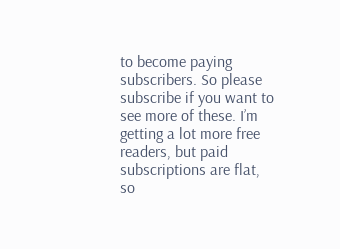to become paying subscribers. So please subscribe if you want to see more of these. I’m getting a lot more free readers, but paid subscriptions are flat, so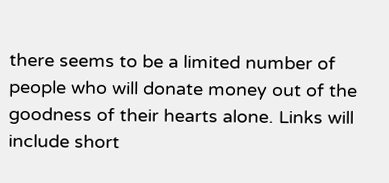there seems to be a limited number of people who will donate money out of the goodness of their hearts alone. Links will include short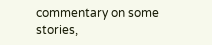commentary on some stories,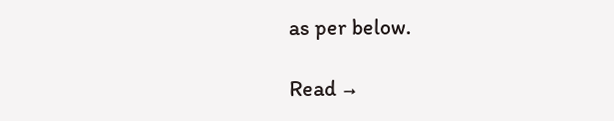as per below.

Read →